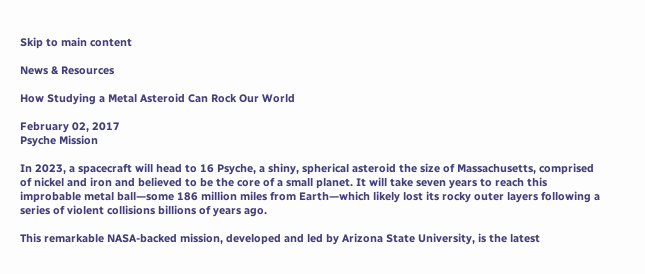Skip to main content

News & Resources

How Studying a Metal Asteroid Can Rock Our World

February 02, 2017
Psyche Mission

In 2023, a spacecraft will head to 16 Psyche, a shiny, spherical asteroid the size of Massachusetts, comprised of nickel and iron and believed to be the core of a small planet. It will take seven years to reach this improbable metal ball—some 186 million miles from Earth—which likely lost its rocky outer layers following a series of violent collisions billions of years ago.

This remarkable NASA-backed mission, developed and led by Arizona State University, is the latest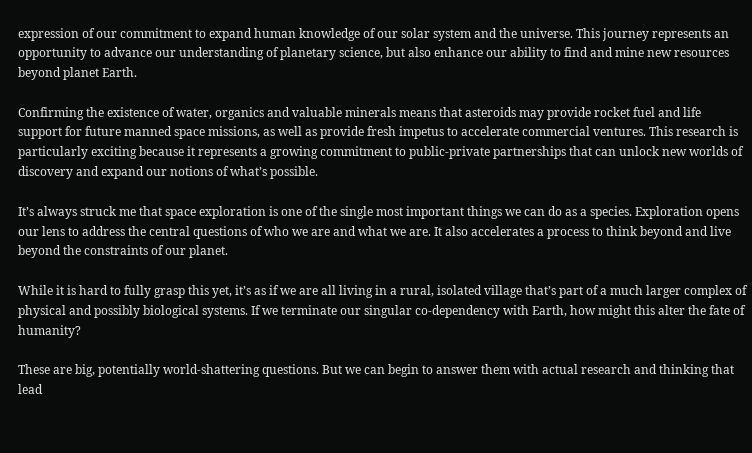expression of our commitment to expand human knowledge of our solar system and the universe. This journey represents an opportunity to advance our understanding of planetary science, but also enhance our ability to find and mine new resources beyond planet Earth.

Confirming the existence of water, organics and valuable minerals means that asteroids may provide rocket fuel and life support for future manned space missions, as well as provide fresh impetus to accelerate commercial ventures. This research is particularly exciting because it represents a growing commitment to public-private partnerships that can unlock new worlds of discovery and expand our notions of what’s possible.

It’s always struck me that space exploration is one of the single most important things we can do as a species. Exploration opens our lens to address the central questions of who we are and what we are. It also accelerates a process to think beyond and live beyond the constraints of our planet.

While it is hard to fully grasp this yet, it’s as if we are all living in a rural, isolated village that’s part of a much larger complex of physical and possibly biological systems. If we terminate our singular co-dependency with Earth, how might this alter the fate of humanity?

These are big, potentially world-shattering questions. But we can begin to answer them with actual research and thinking that lead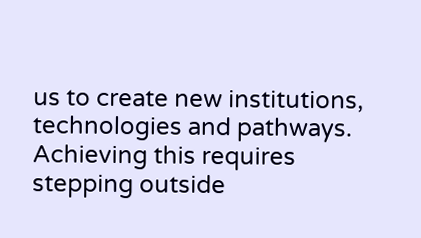us to create new institutions, technologies and pathways. Achieving this requires stepping outside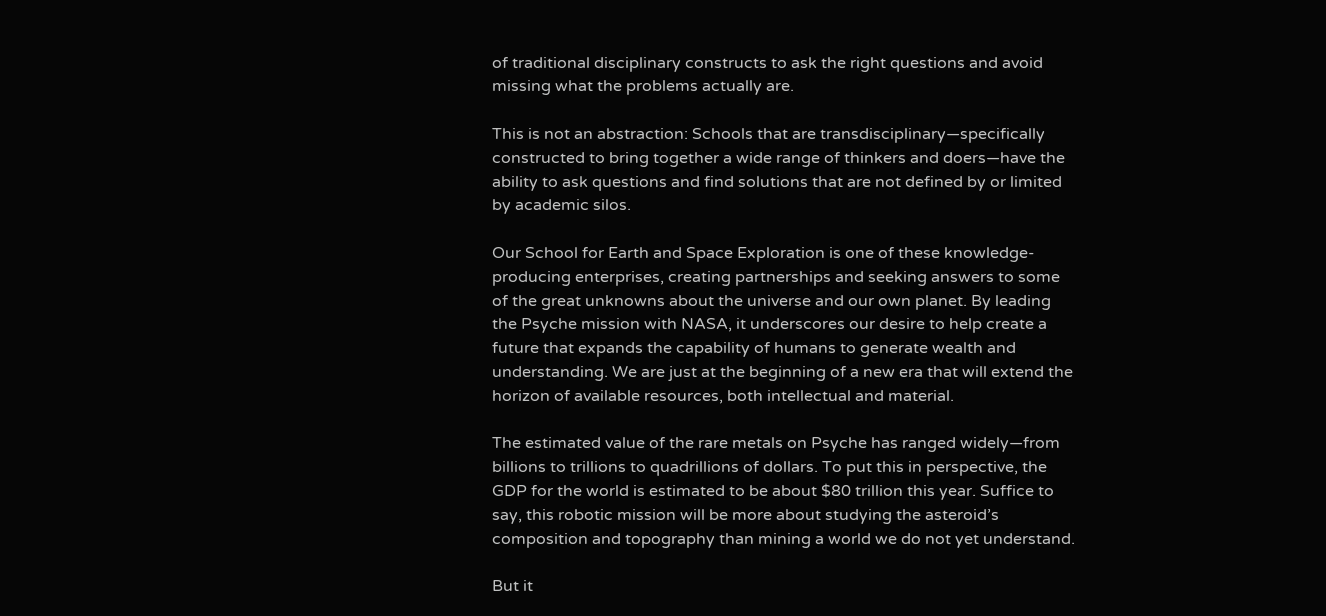of traditional disciplinary constructs to ask the right questions and avoid missing what the problems actually are.

This is not an abstraction: Schools that are transdisciplinary—specifically constructed to bring together a wide range of thinkers and doers—have the ability to ask questions and find solutions that are not defined by or limited by academic silos.

Our School for Earth and Space Exploration is one of these knowledge-producing enterprises, creating partnerships and seeking answers to some of the great unknowns about the universe and our own planet. By leading the Psyche mission with NASA, it underscores our desire to help create a future that expands the capability of humans to generate wealth and understanding. We are just at the beginning of a new era that will extend the horizon of available resources, both intellectual and material.

The estimated value of the rare metals on Psyche has ranged widely—from billions to trillions to quadrillions of dollars. To put this in perspective, the GDP for the world is estimated to be about $80 trillion this year. Suffice to say, this robotic mission will be more about studying the asteroid’s composition and topography than mining a world we do not yet understand.

But it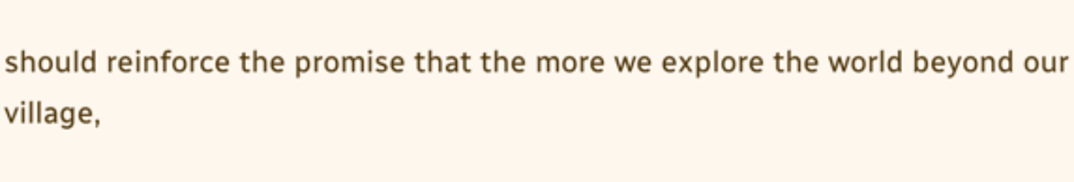should reinforce the promise that the more we explore the world beyond our village,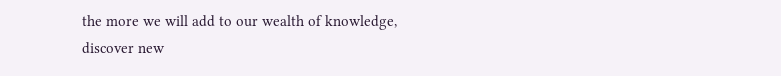the more we will add to our wealth of knowledge, discover new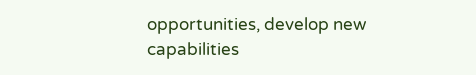opportunities, develop new capabilities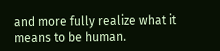and more fully realize what it means to be human.